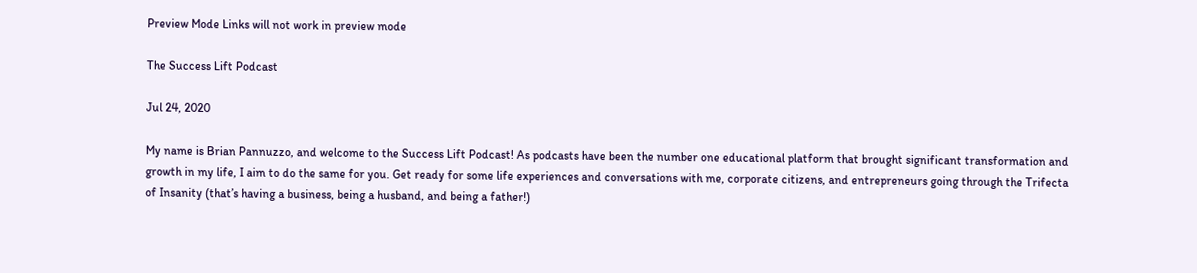Preview Mode Links will not work in preview mode

The Success Lift Podcast

Jul 24, 2020

My name is Brian Pannuzzo, and welcome to the Success Lift Podcast! As podcasts have been the number one educational platform that brought significant transformation and growth in my life, I aim to do the same for you. Get ready for some life experiences and conversations with me, corporate citizens, and entrepreneurs going through the Trifecta of Insanity (that’s having a business, being a husband, and being a father!)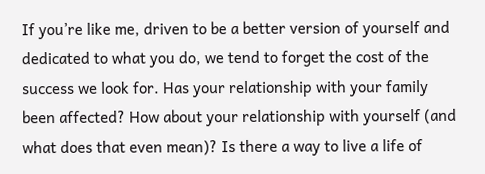If you’re like me, driven to be a better version of yourself and dedicated to what you do, we tend to forget the cost of the success we look for. Has your relationship with your family been affected? How about your relationship with yourself (and what does that even mean)? Is there a way to live a life of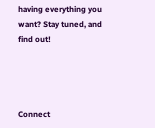having everything you want? Stay tuned, and find out!




Connect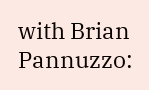with Brian Pannuzzo: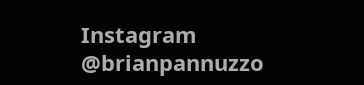Instagram @brianpannuzzo